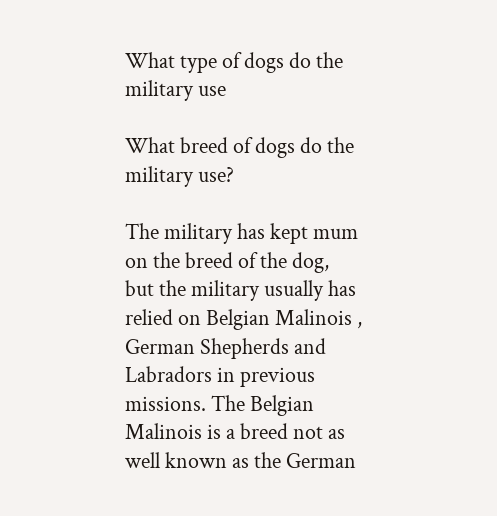What type of dogs do the military use

What breed of dogs do the military use?

The military has kept mum on the breed of the dog, but the military usually has relied on Belgian Malinois , German Shepherds and Labradors in previous missions. The Belgian Malinois is a breed not as well known as the German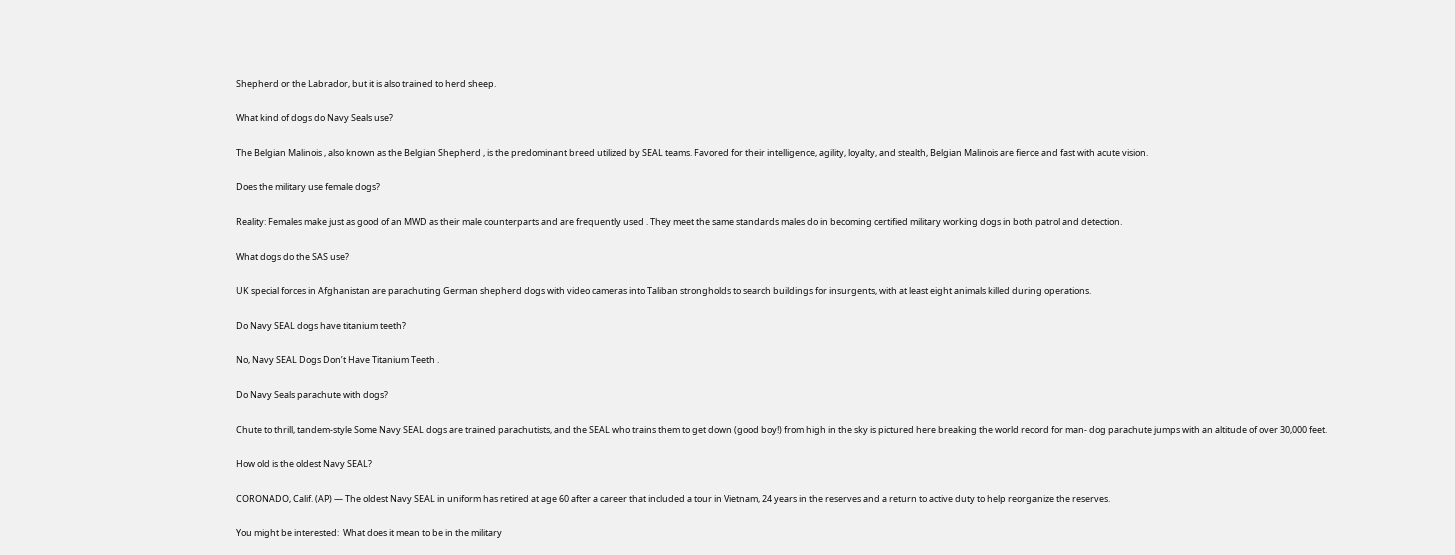Shepherd or the Labrador, but it is also trained to herd sheep.

What kind of dogs do Navy Seals use?

The Belgian Malinois , also known as the Belgian Shepherd , is the predominant breed utilized by SEAL teams. Favored for their intelligence, agility, loyalty, and stealth, Belgian Malinois are fierce and fast with acute vision.

Does the military use female dogs?

Reality: Females make just as good of an MWD as their male counterparts and are frequently used . They meet the same standards males do in becoming certified military working dogs in both patrol and detection.

What dogs do the SAS use?

UK special forces in Afghanistan are parachuting German shepherd dogs with video cameras into Taliban strongholds to search buildings for insurgents, with at least eight animals killed during operations.

Do Navy SEAL dogs have titanium teeth?

No, Navy SEAL Dogs Don’t Have Titanium Teeth .

Do Navy Seals parachute with dogs?

Chute to thrill, tandem-style Some Navy SEAL dogs are trained parachutists, and the SEAL who trains them to get down (good boy!) from high in the sky is pictured here breaking the world record for man- dog parachute jumps with an altitude of over 30,000 feet.

How old is the oldest Navy SEAL?

CORONADO, Calif. (AP) — The oldest Navy SEAL in uniform has retired at age 60 after a career that included a tour in Vietnam, 24 years in the reserves and a return to active duty to help reorganize the reserves.

You might be interested:  What does it mean to be in the military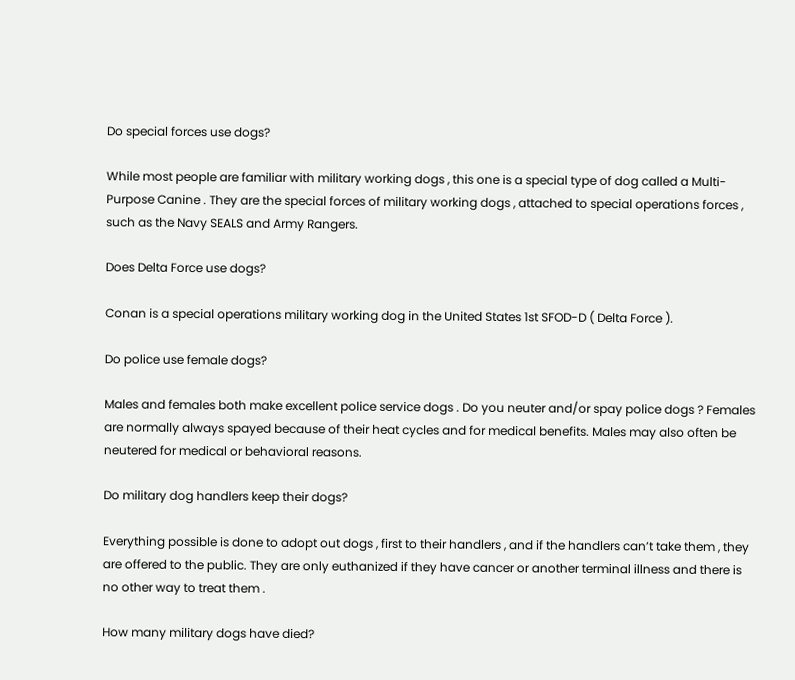Do special forces use dogs?

While most people are familiar with military working dogs , this one is a special type of dog called a Multi-Purpose Canine . They are the special forces of military working dogs , attached to special operations forces , such as the Navy SEALS and Army Rangers.

Does Delta Force use dogs?

Conan is a special operations military working dog in the United States 1st SFOD-D ( Delta Force ).

Do police use female dogs?

Males and females both make excellent police service dogs . Do you neuter and/or spay police dogs ? Females are normally always spayed because of their heat cycles and for medical benefits. Males may also often be neutered for medical or behavioral reasons.

Do military dog handlers keep their dogs?

Everything possible is done to adopt out dogs , first to their handlers , and if the handlers can’t take them , they are offered to the public. They are only euthanized if they have cancer or another terminal illness and there is no other way to treat them .

How many military dogs have died?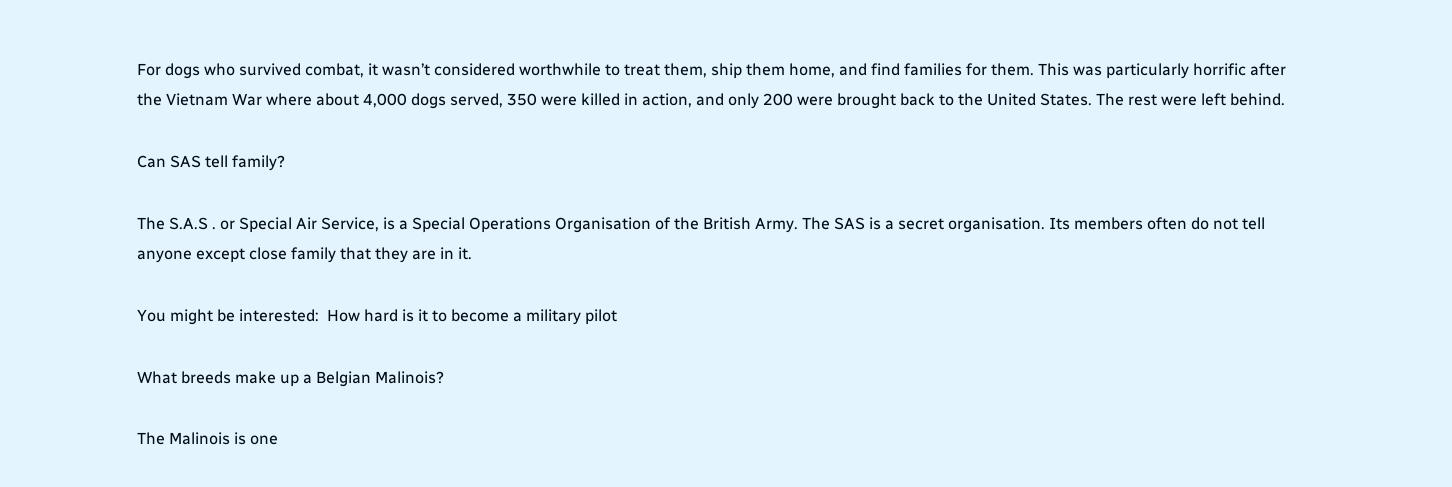For dogs who survived combat, it wasn’t considered worthwhile to treat them, ship them home, and find families for them. This was particularly horrific after the Vietnam War where about 4,000 dogs served, 350 were killed in action, and only 200 were brought back to the United States. The rest were left behind.

Can SAS tell family?

The S.A.S . or Special Air Service, is a Special Operations Organisation of the British Army. The SAS is a secret organisation. Its members often do not tell anyone except close family that they are in it.

You might be interested:  How hard is it to become a military pilot

What breeds make up a Belgian Malinois?

The Malinois is one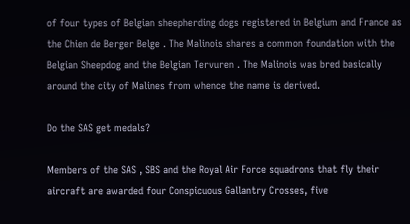of four types of Belgian sheepherding dogs registered in Belgium and France as the Chien de Berger Belge . The Malinois shares a common foundation with the Belgian Sheepdog and the Belgian Tervuren . The Malinois was bred basically around the city of Malines from whence the name is derived.

Do the SAS get medals?

Members of the SAS , SBS and the Royal Air Force squadrons that fly their aircraft are awarded four Conspicuous Gallantry Crosses, five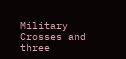Military Crosses and three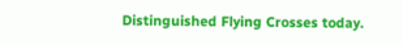Distinguished Flying Crosses today.